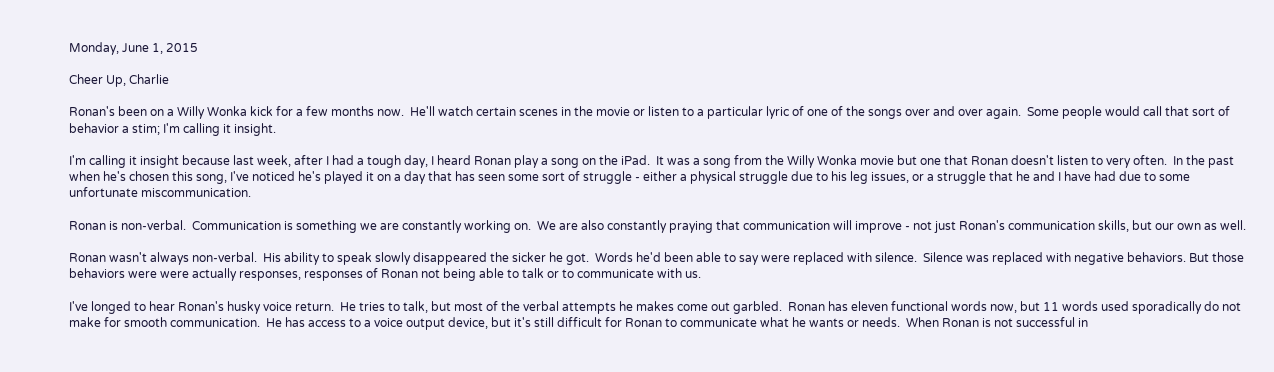Monday, June 1, 2015

Cheer Up, Charlie

Ronan's been on a Willy Wonka kick for a few months now.  He'll watch certain scenes in the movie or listen to a particular lyric of one of the songs over and over again.  Some people would call that sort of behavior a stim; I'm calling it insight.

I'm calling it insight because last week, after I had a tough day, I heard Ronan play a song on the iPad.  It was a song from the Willy Wonka movie but one that Ronan doesn't listen to very often.  In the past when he's chosen this song, I've noticed he's played it on a day that has seen some sort of struggle - either a physical struggle due to his leg issues, or a struggle that he and I have had due to some unfortunate miscommunication.

Ronan is non-verbal.  Communication is something we are constantly working on.  We are also constantly praying that communication will improve - not just Ronan's communication skills, but our own as well.

Ronan wasn't always non-verbal.  His ability to speak slowly disappeared the sicker he got.  Words he'd been able to say were replaced with silence.  Silence was replaced with negative behaviors. But those behaviors were were actually responses, responses of Ronan not being able to talk or to communicate with us.

I've longed to hear Ronan's husky voice return.  He tries to talk, but most of the verbal attempts he makes come out garbled.  Ronan has eleven functional words now, but 11 words used sporadically do not make for smooth communication.  He has access to a voice output device, but it's still difficult for Ronan to communicate what he wants or needs.  When Ronan is not successful in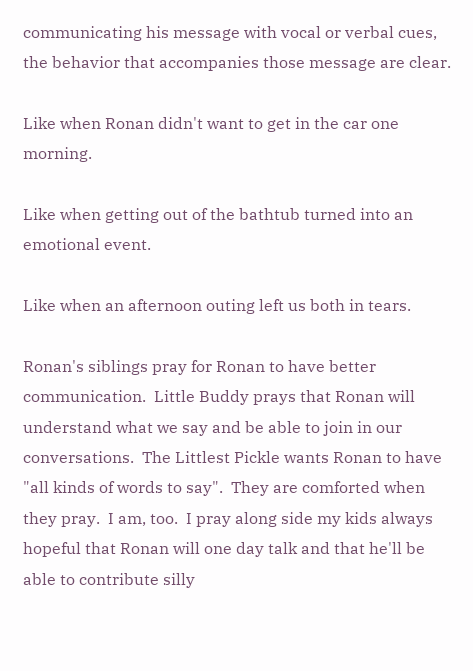communicating his message with vocal or verbal cues, the behavior that accompanies those message are clear.

Like when Ronan didn't want to get in the car one morning.

Like when getting out of the bathtub turned into an emotional event.

Like when an afternoon outing left us both in tears.

Ronan's siblings pray for Ronan to have better communication.  Little Buddy prays that Ronan will understand what we say and be able to join in our conversations.  The Littlest Pickle wants Ronan to have "all kinds of words to say".  They are comforted when they pray.  I am, too.  I pray along side my kids always hopeful that Ronan will one day talk and that he'll be able to contribute silly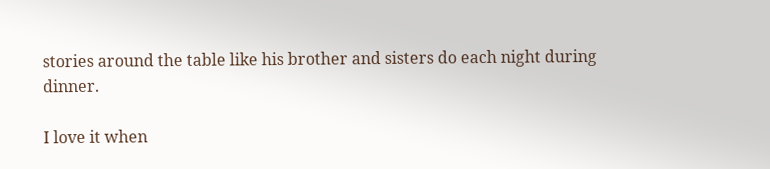stories around the table like his brother and sisters do each night during dinner.

I love it when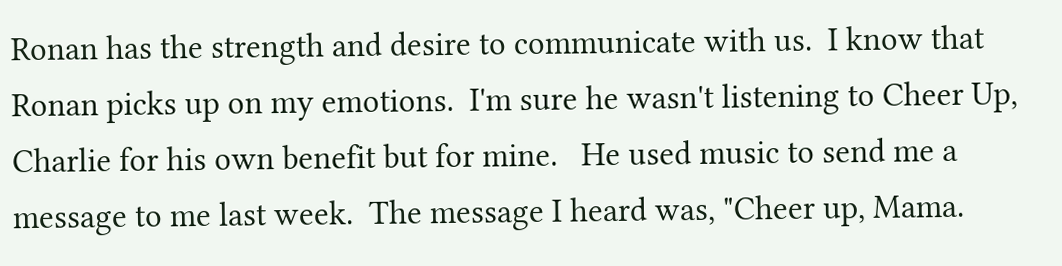Ronan has the strength and desire to communicate with us.  I know that Ronan picks up on my emotions.  I'm sure he wasn't listening to Cheer Up, Charlie for his own benefit but for mine.   He used music to send me a message to me last week.  The message I heard was, "Cheer up, Mama.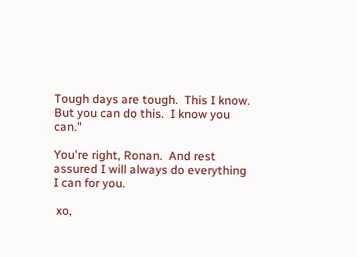Tough days are tough.  This I know.  But you can do this.  I know you can."

You're right, Ronan.  And rest assured I will always do everything I can for you.

 xo,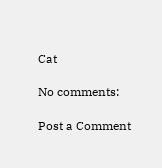Cat

No comments:

Post a Comment